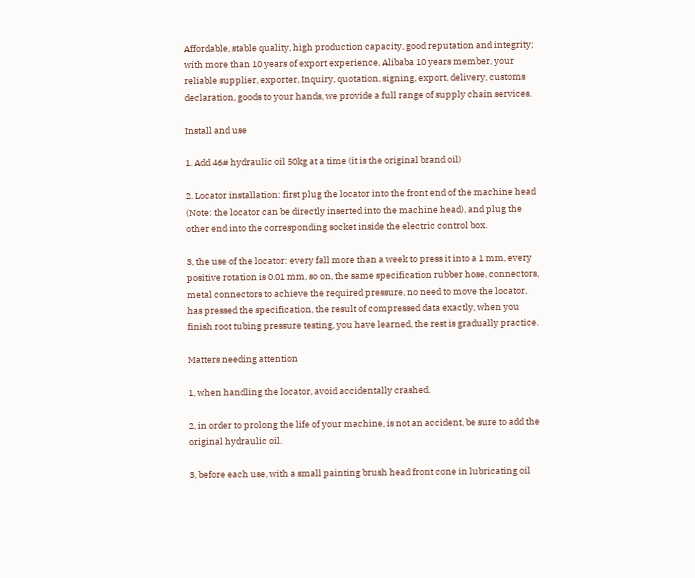Affordable, stable quality, high production capacity, good reputation and integrity; with more than 10 years of export experience, Alibaba 10 years member, your reliable supplier, exporter, Inquiry, quotation, signing, export, delivery, customs declaration, goods to your hands, we provide a full range of supply chain services.

Install and use

1. Add 46# hydraulic oil 50kg at a time (it is the original brand oil)

2. Locator installation: first plug the locator into the front end of the machine head (Note: the locator can be directly inserted into the machine head), and plug the other end into the corresponding socket inside the electric control box.

3, the use of the locator: every fall more than a week to press it into a 1 mm, every positive rotation is 0.01 mm, so on, the same specification rubber hose, connectors, metal connectors to achieve the required pressure, no need to move the locator, has pressed the specification, the result of compressed data exactly, when you finish root tubing pressure testing, you have learned, the rest is gradually practice.

Matters needing attention

1, when handling the locator, avoid accidentally crashed.

2, in order to prolong the life of your machine, is not an accident, be sure to add the original hydraulic oil.

3, before each use, with a small painting brush head front cone in lubricating oil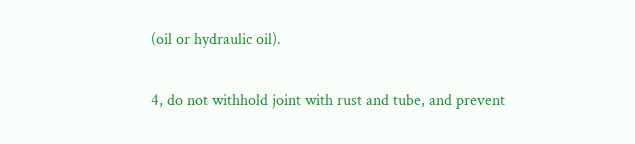(oil or hydraulic oil).

4, do not withhold joint with rust and tube, and prevent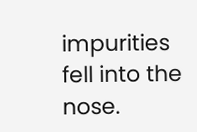impurities fell into the nose.